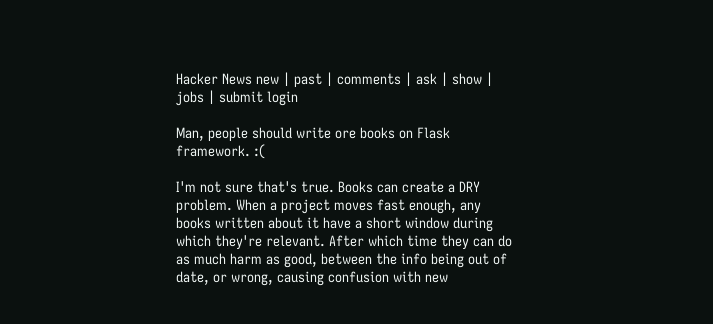Hacker News new | past | comments | ask | show | jobs | submit login

Man, people should write ore books on Flask framework. :(

I'm not sure that's true. Books can create a DRY problem. When a project moves fast enough, any books written about it have a short window during which they're relevant. After which time they can do as much harm as good, between the info being out of date, or wrong, causing confusion with new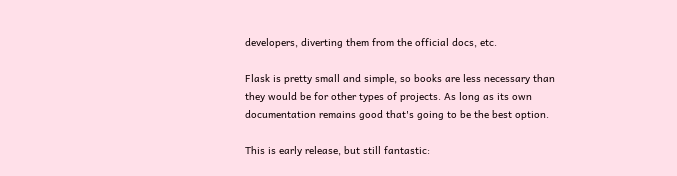developers, diverting them from the official docs, etc.

Flask is pretty small and simple, so books are less necessary than they would be for other types of projects. As long as its own documentation remains good that's going to be the best option.

This is early release, but still fantastic: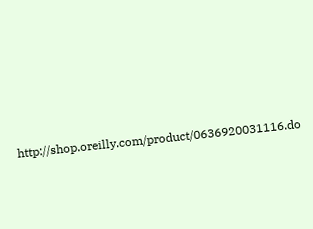http://shop.oreilly.com/product/0636920031116.do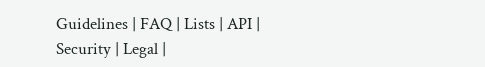Guidelines | FAQ | Lists | API | Security | Legal |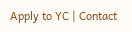Apply to YC | Contact